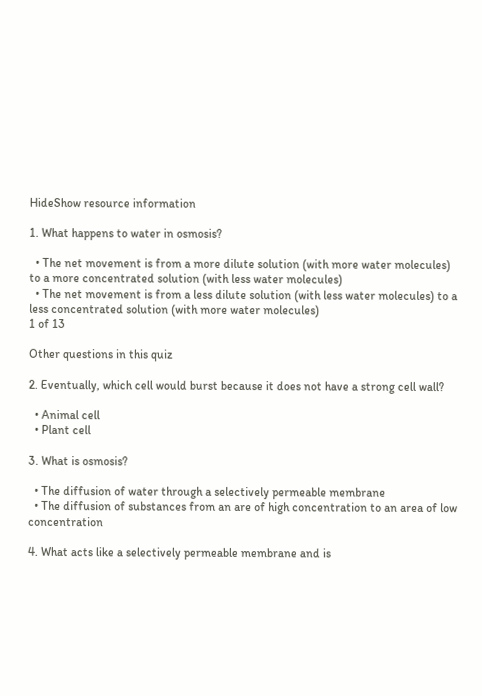HideShow resource information

1. What happens to water in osmosis?

  • The net movement is from a more dilute solution (with more water molecules) to a more concentrated solution (with less water molecules)
  • The net movement is from a less dilute solution (with less water molecules) to a less concentrated solution (with more water molecules)
1 of 13

Other questions in this quiz

2. Eventually, which cell would burst because it does not have a strong cell wall?

  • Animal cell
  • Plant cell

3. What is osmosis?

  • The diffusion of water through a selectively permeable membrane
  • The diffusion of substances from an are of high concentration to an area of low concentration

4. What acts like a selectively permeable membrane and is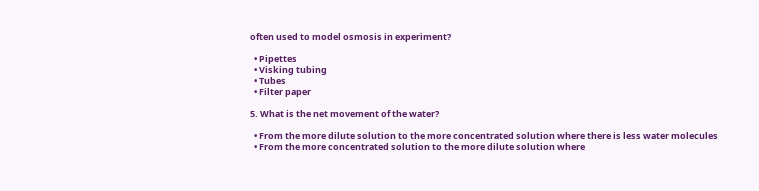often used to model osmosis in experiment?

  • Pipettes
  • Visking tubing
  • Tubes
  • Filter paper

5. What is the net movement of the water?

  • From the more dilute solution to the more concentrated solution where there is less water molecules
  • From the more concentrated solution to the more dilute solution where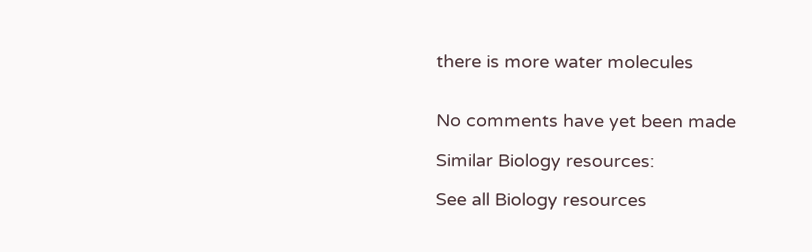there is more water molecules


No comments have yet been made

Similar Biology resources:

See all Biology resources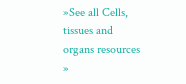»See all Cells, tissues and organs resources »